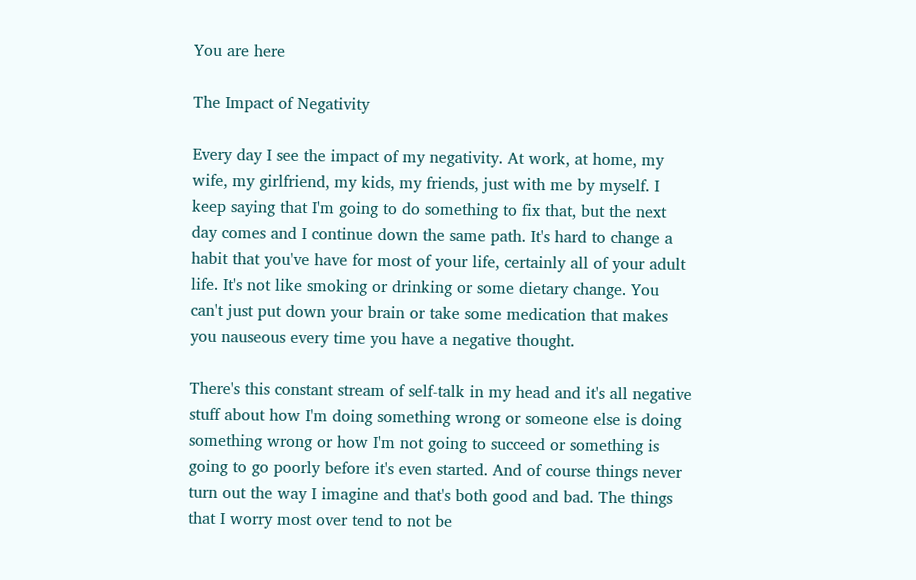You are here

The Impact of Negativity

Every day I see the impact of my negativity. At work, at home, my wife, my girlfriend, my kids, my friends, just with me by myself. I keep saying that I'm going to do something to fix that, but the next day comes and I continue down the same path. It's hard to change a habit that you've have for most of your life, certainly all of your adult life. It's not like smoking or drinking or some dietary change. You can't just put down your brain or take some medication that makes you nauseous every time you have a negative thought.

There's this constant stream of self-talk in my head and it's all negative stuff about how I'm doing something wrong or someone else is doing something wrong or how I'm not going to succeed or something is going to go poorly before it's even started. And of course things never turn out the way I imagine and that's both good and bad. The things that I worry most over tend to not be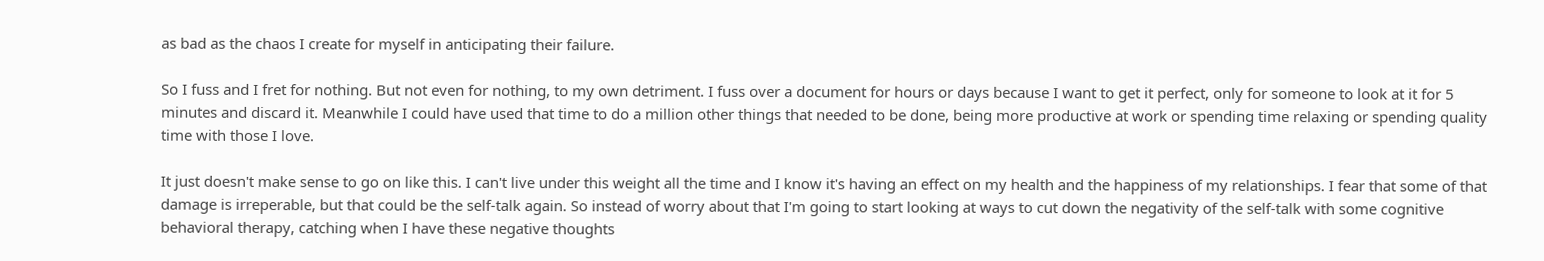as bad as the chaos I create for myself in anticipating their failure.

So I fuss and I fret for nothing. But not even for nothing, to my own detriment. I fuss over a document for hours or days because I want to get it perfect, only for someone to look at it for 5 minutes and discard it. Meanwhile I could have used that time to do a million other things that needed to be done, being more productive at work or spending time relaxing or spending quality time with those I love.

It just doesn't make sense to go on like this. I can't live under this weight all the time and I know it's having an effect on my health and the happiness of my relationships. I fear that some of that damage is irreperable, but that could be the self-talk again. So instead of worry about that I'm going to start looking at ways to cut down the negativity of the self-talk with some cognitive behavioral therapy, catching when I have these negative thoughts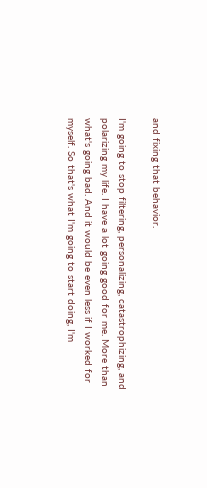and fixing that behavior.

I'm going to stop filtering, personalizing, catastrophizing, and polarizing my life. I have a lot going good for me. More than what's going bad. And it would be even less if I worked for myself. So that's what I'm going to start doing, I'm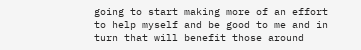going to start making more of an effort to help myself and be good to me and in turn that will benefit those around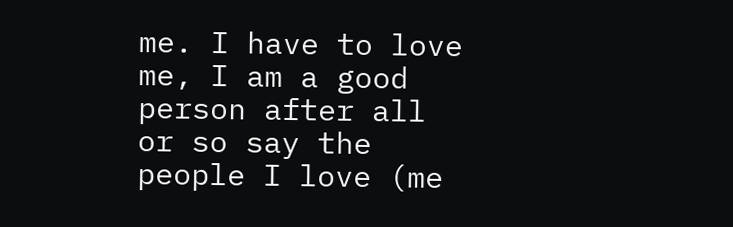me. I have to love me, I am a good person after all or so say the people I love (me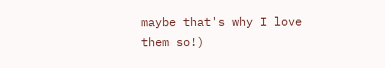maybe that's why I love them so!)